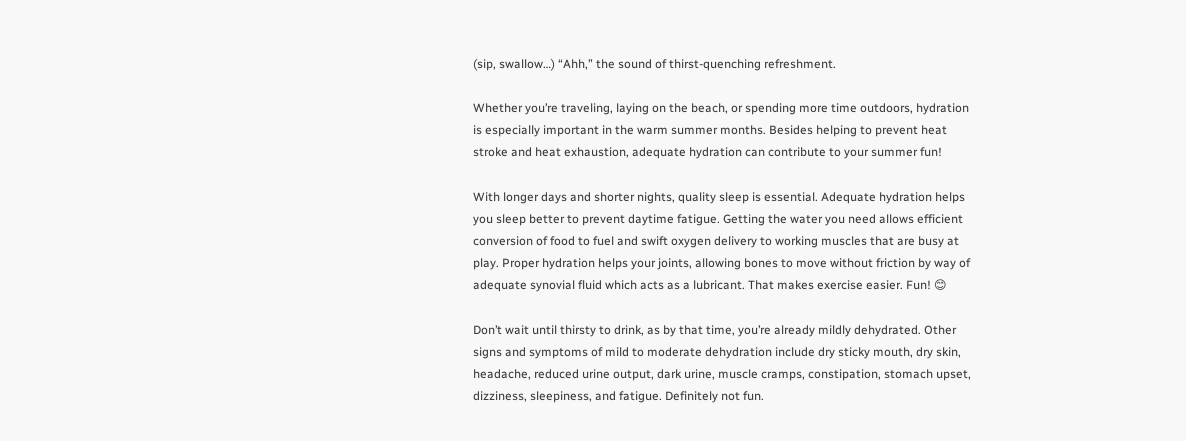(sip, swallow…) “Ahh,” the sound of thirst-quenching refreshment.

Whether you’re traveling, laying on the beach, or spending more time outdoors, hydration is especially important in the warm summer months. Besides helping to prevent heat stroke and heat exhaustion, adequate hydration can contribute to your summer fun!

With longer days and shorter nights, quality sleep is essential. Adequate hydration helps you sleep better to prevent daytime fatigue. Getting the water you need allows efficient conversion of food to fuel and swift oxygen delivery to working muscles that are busy at play. Proper hydration helps your joints, allowing bones to move without friction by way of adequate synovial fluid which acts as a lubricant. That makes exercise easier. Fun! 😊

Don’t wait until thirsty to drink, as by that time, you’re already mildly dehydrated. Other signs and symptoms of mild to moderate dehydration include dry sticky mouth, dry skin, headache, reduced urine output, dark urine, muscle cramps, constipation, stomach upset, dizziness, sleepiness, and fatigue. Definitely not fun.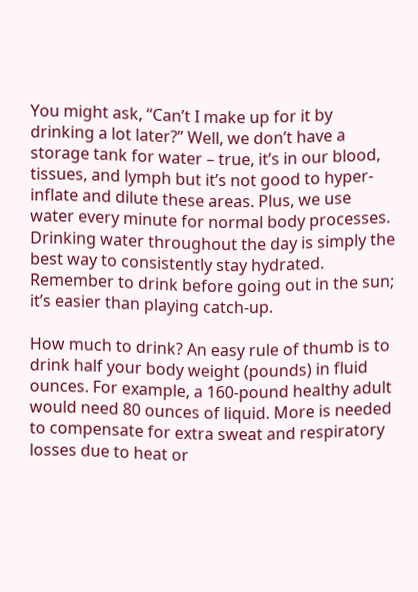You might ask, “Can’t I make up for it by drinking a lot later?” Well, we don’t have a storage tank for water – true, it’s in our blood, tissues, and lymph but it’s not good to hyper-inflate and dilute these areas. Plus, we use water every minute for normal body processes. Drinking water throughout the day is simply the best way to consistently stay hydrated. Remember to drink before going out in the sun; it’s easier than playing catch-up.

How much to drink? An easy rule of thumb is to drink half your body weight (pounds) in fluid ounces. For example, a 160-pound healthy adult would need 80 ounces of liquid. More is needed to compensate for extra sweat and respiratory losses due to heat or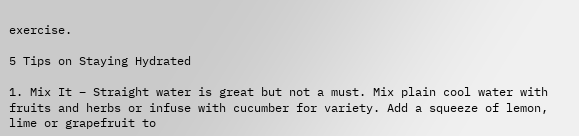exercise.

5 Tips on Staying Hydrated

1. Mix It – Straight water is great but not a must. Mix plain cool water with fruits and herbs or infuse with cucumber for variety. Add a squeeze of lemon, lime or grapefruit to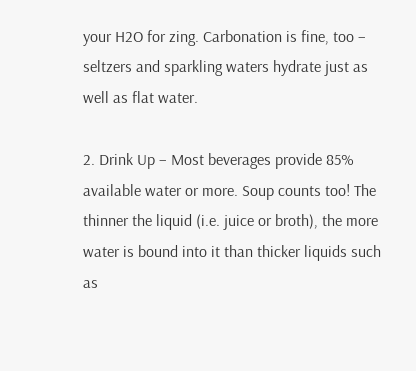your H2O for zing. Carbonation is fine, too – seltzers and sparkling waters hydrate just as well as flat water.

2. Drink Up – Most beverages provide 85% available water or more. Soup counts too! The thinner the liquid (i.e. juice or broth), the more water is bound into it than thicker liquids such as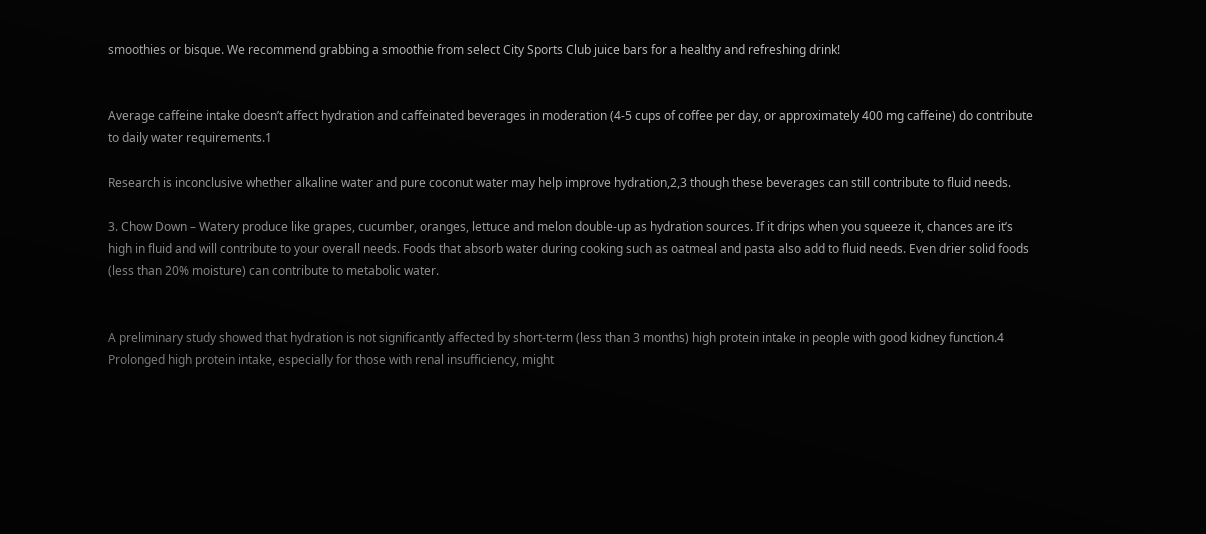smoothies or bisque. We recommend grabbing a smoothie from select City Sports Club juice bars for a healthy and refreshing drink!


Average caffeine intake doesn’t affect hydration and caffeinated beverages in moderation (4-5 cups of coffee per day, or approximately 400 mg caffeine) do contribute to daily water requirements.1

Research is inconclusive whether alkaline water and pure coconut water may help improve hydration,2,3 though these beverages can still contribute to fluid needs.

3. Chow Down – Watery produce like grapes, cucumber, oranges, lettuce and melon double-up as hydration sources. If it drips when you squeeze it, chances are it’s high in fluid and will contribute to your overall needs. Foods that absorb water during cooking such as oatmeal and pasta also add to fluid needs. Even drier solid foods (less than 20% moisture) can contribute to metabolic water.


A preliminary study showed that hydration is not significantly affected by short-term (less than 3 months) high protein intake in people with good kidney function.4 Prolonged high protein intake, especially for those with renal insufficiency, might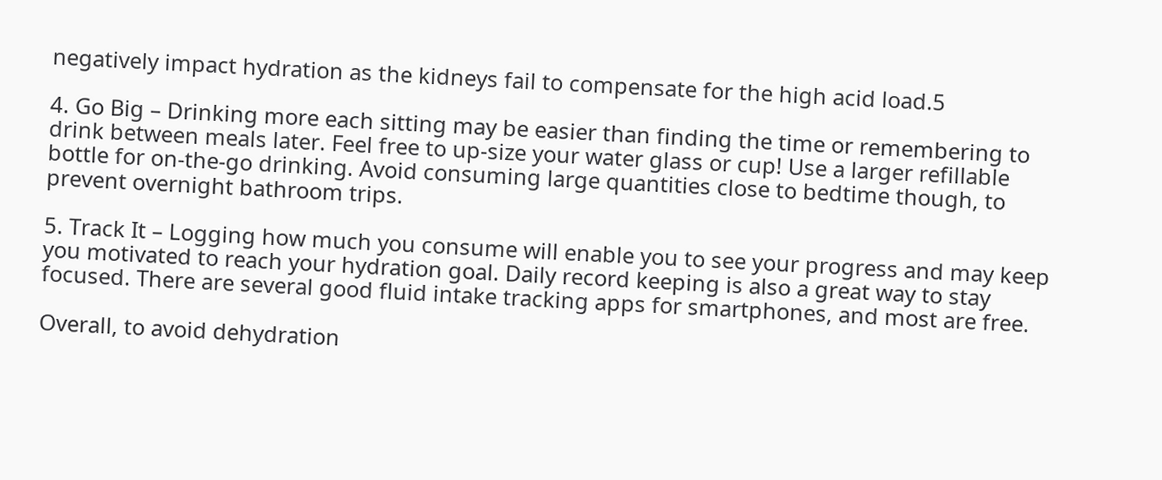negatively impact hydration as the kidneys fail to compensate for the high acid load.5

4. Go Big – Drinking more each sitting may be easier than finding the time or remembering to drink between meals later. Feel free to up-size your water glass or cup! Use a larger refillable bottle for on-the-go drinking. Avoid consuming large quantities close to bedtime though, to prevent overnight bathroom trips.

5. Track It – Logging how much you consume will enable you to see your progress and may keep you motivated to reach your hydration goal. Daily record keeping is also a great way to stay focused. There are several good fluid intake tracking apps for smartphones, and most are free.

Overall, to avoid dehydration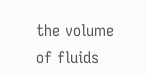the volume of fluids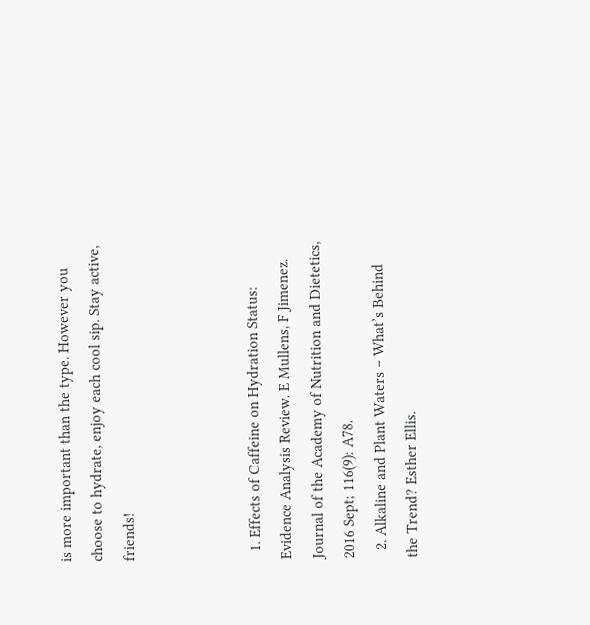is more important than the type. However you choose to hydrate, enjoy each cool sip. Stay active, friends!



  1. Effects of Caffeine on Hydration Status: Evidence Analysis Review. E Mullens, F Jimenez. Journal of the Academy of Nutrition and Dietetics, 2016 Sept; 116(9): A78.
  2. Alkaline and Plant Waters – What’s Behind the Trend? Esther Ellis.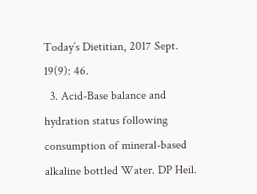Today’s Dietitian, 2017 Sept. 19(9): 46.
  3. Acid-Base balance and hydration status following consumption of mineral-based alkaline bottled Water. DP Heil.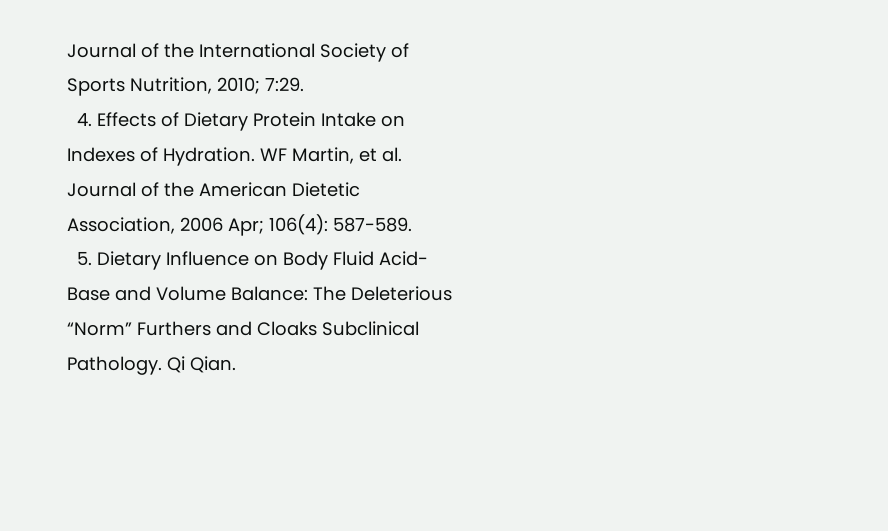Journal of the International Society of Sports Nutrition, 2010; 7:29.
  4. Effects of Dietary Protein Intake on Indexes of Hydration. WF Martin, et al. Journal of the American Dietetic Association, 2006 Apr; 106(4): 587-589.
  5. Dietary Influence on Body Fluid Acid-Base and Volume Balance: The Deleterious “Norm” Furthers and Cloaks Subclinical Pathology. Qi Qian.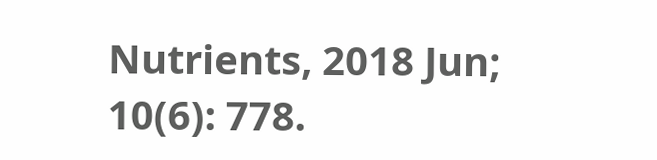Nutrients, 2018 Jun; 10(6): 778.